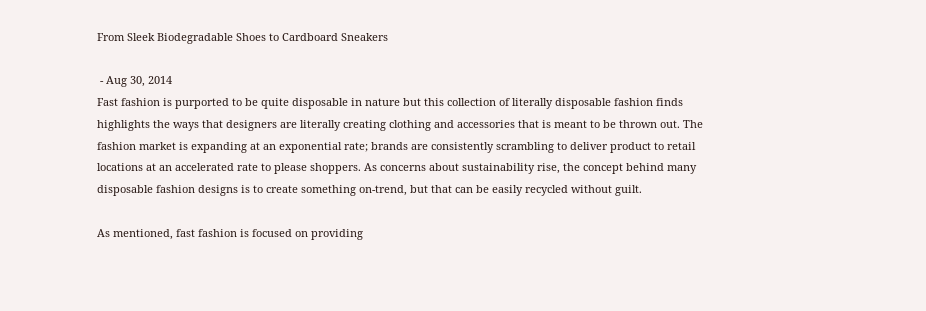From Sleek Biodegradable Shoes to Cardboard Sneakers

 - Aug 30, 2014
Fast fashion is purported to be quite disposable in nature but this collection of literally disposable fashion finds highlights the ways that designers are literally creating clothing and accessories that is meant to be thrown out. The fashion market is expanding at an exponential rate; brands are consistently scrambling to deliver product to retail locations at an accelerated rate to please shoppers. As concerns about sustainability rise, the concept behind many disposable fashion designs is to create something on-trend, but that can be easily recycled without guilt.

As mentioned, fast fashion is focused on providing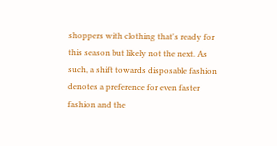shoppers with clothing that's ready for this season but likely not the next. As such, a shift towards disposable fashion denotes a preference for even faster fashion and the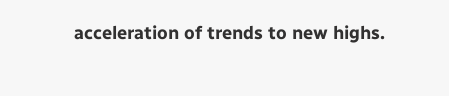acceleration of trends to new highs.